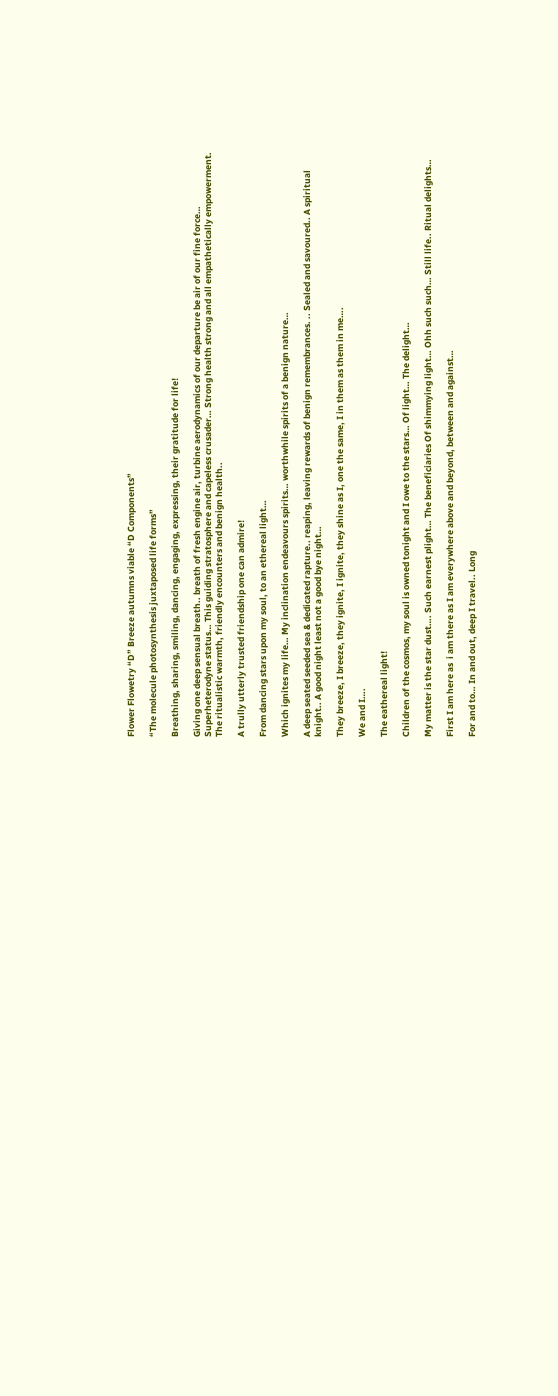Flower Flowetry “D” Breeze autumns viable “D Components”

“The molecule photosynthesis juxtaposed life forms”

Breathing, sharing, smiling, dancing, engaging, expressing, their gratitude for life!

Giving one deep sensual breath.. breath of fresh engine air, turbine aerodynamics of our departure be air of our fine force… Superheterodyne status… This guiding stratosphere and capeless crusader… Strong health strong and all empathetically empowerment. The ritualistic warmth, friendly encounters and benign health..

A trully utterly trusted friendship one can admire!

From dancing stars upon my soul, to an ethereal light…

Which ignites my life… My inclination endeavours spirits… worthwhile spirits of a benign nature…

A deep seated seeded sea & dedicated rapture.. reaping, leaving rewards of benign remembrances. .. Sealed and savoured.. A spiritual knight.. A good night least not a good bye night…

They breeze, I breeze, they ignite, I ignite, they shine as I, one the same, I in them as them in me….

We and I….

The eathereal light!

Children of the cosmos, my soul is owned tonight and I owe to the stars… Of light… The delight…

My matter is the star dust…. Such earnest plight… The beneficiaries Of shimmying light… Ohh such such… Still life.. Ritual delights…

First I am here as  i am there as I am everywhere above and beyond, between and against…

For and to… In and out, deep I travel.. Long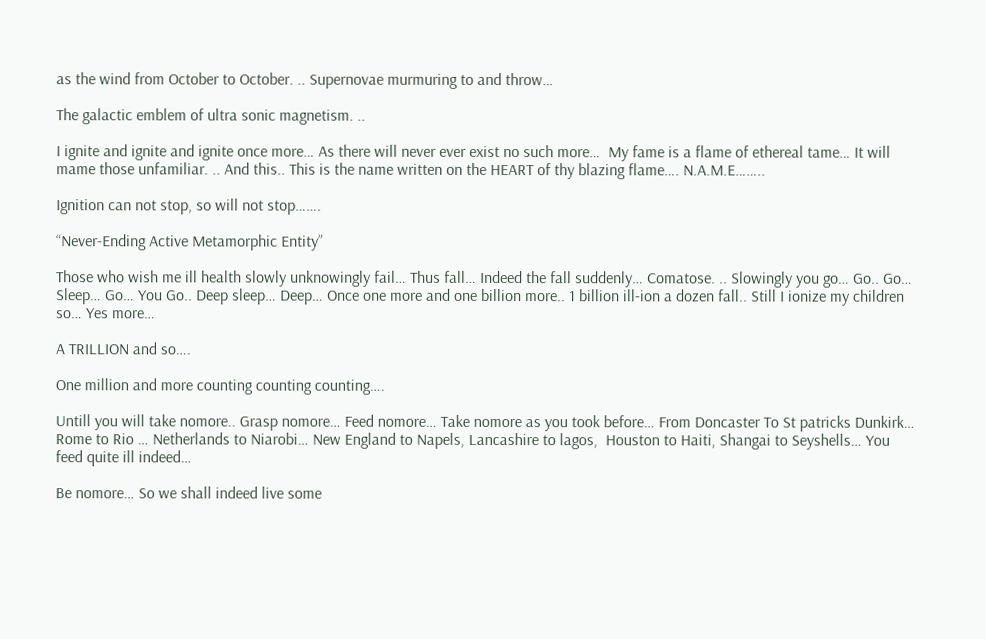as the wind from October to October. .. Supernovae murmuring to and throw…

The galactic emblem of ultra sonic magnetism. ..

I ignite and ignite and ignite once more… As there will never ever exist no such more…  My fame is a flame of ethereal tame… It will mame those unfamiliar. .. And this.. This is the name written on the HEART of thy blazing flame…. N.A.M.E……..

Ignition can not stop, so will not stop…….

“Never-Ending Active Metamorphic Entity”

Those who wish me ill health slowly unknowingly fail… Thus fall… Indeed the fall suddenly… Comatose. .. Slowingly you go… Go.. Go… Sleep… Go… You Go.. Deep sleep… Deep… Once one more and one billion more.. 1 billion ill-ion a dozen fall.. Still I ionize my children so… Yes more…

A TRILLION and so….

One million and more counting counting counting….

Untill you will take nomore.. Grasp nomore… Feed nomore… Take nomore as you took before… From Doncaster To St patricks Dunkirk… Rome to Rio … Netherlands to Niarobi… New England to Napels, Lancashire to lagos,  Houston to Haiti, Shangai to Seyshells… You feed quite ill indeed…

Be nomore… So we shall indeed live some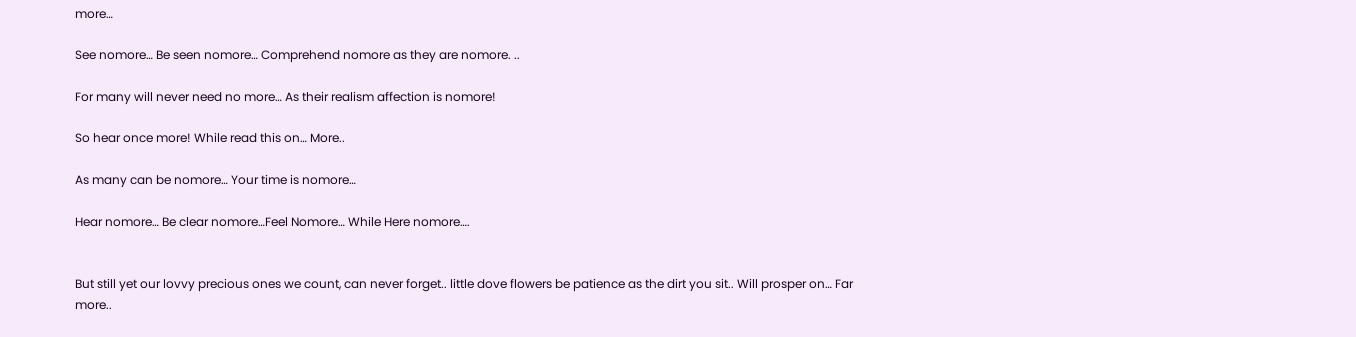more…

See nomore… Be seen nomore… Comprehend nomore as they are nomore. ..

For many will never need no more… As their realism affection is nomore!

So hear once more! While read this on… More..

As many can be nomore… Your time is nomore…

Hear nomore… Be clear nomore…Feel Nomore… While Here nomore….


But still yet our lovvy precious ones we count, can never forget.. little dove flowers be patience as the dirt you sit.. Will prosper on… Far more..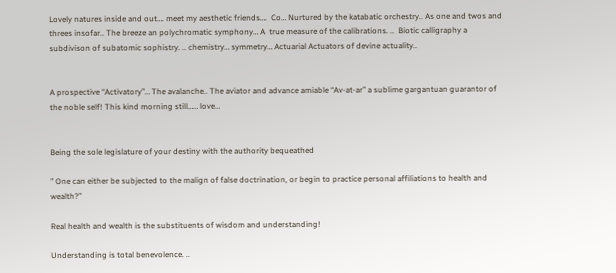Lovely natures inside and out…. meet my aesthetic friends….  Co… Nurtured by the katabatic orchestry.. As one and twos and threes insofar.. The breeze an polychromatic symphony… A  true measure of the calibrations. ..  Biotic calligraphy a subdivison of subatomic sophistry. .. chemistry… symmetry… Actuarial Actuators of devine actuality..


A prospective “Activatory”… The avalanche.. The aviator and advance amiable “Av-at-ar” a sublime gargantuan guarantor of the noble self! This kind morning still…… love…


Being the sole legislature of your destiny with the authority bequeathed

” One can either be subjected to the malign of false doctrination, or begin to practice personal affiliations to health and wealth?”

Real health and wealth is the substituents of wisdom and understanding!

Understanding is total benevolence. ..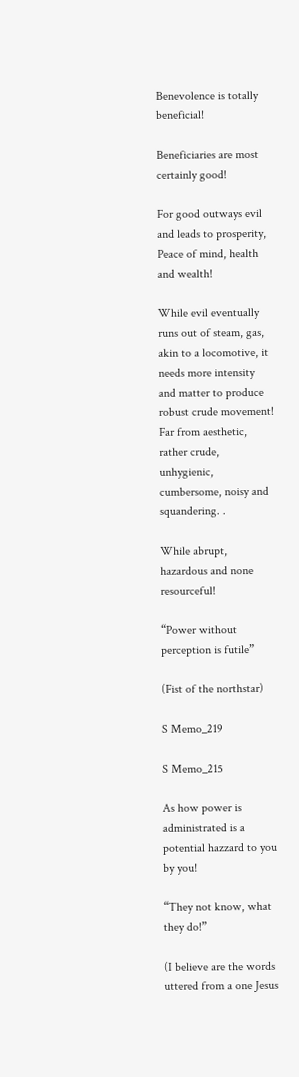Benevolence is totally beneficial!

Beneficiaries are most certainly good!

For good outways evil and leads to prosperity, Peace of mind, health and wealth!

While evil eventually runs out of steam, gas, akin to a locomotive, it needs more intensity and matter to produce robust crude movement! Far from aesthetic, rather crude, unhygienic, cumbersome, noisy and squandering. .

While abrupt, hazardous and none resourceful!

“Power without perception is futile”

(Fist of the northstar)

S Memo_219

S Memo_215

As how power is administrated is a potential hazzard to you by you!

“They not know, what they do!”

(I believe are the words uttered from a one Jesus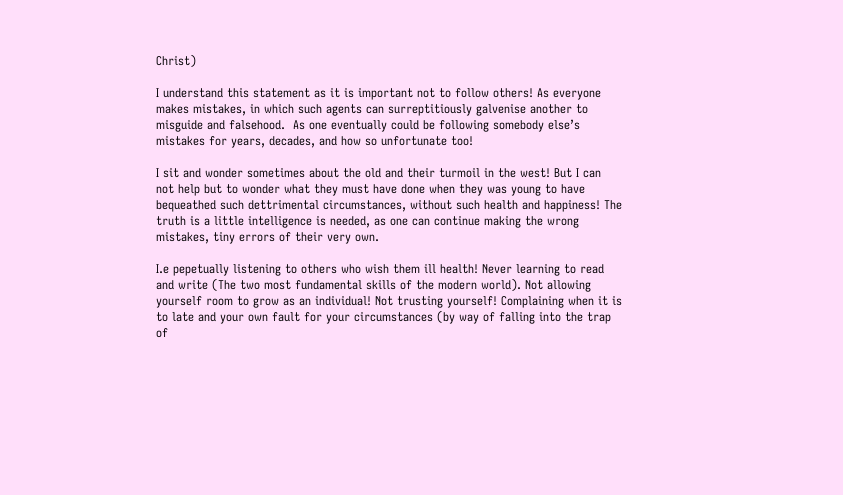Christ)

I understand this statement as it is important not to follow others! As everyone makes mistakes, in which such agents can surreptitiously galvenise another to misguide and falsehood.  As one eventually could be following somebody else’s mistakes for years, decades, and how so unfortunate too!

I sit and wonder sometimes about the old and their turmoil in the west! But I can not help but to wonder what they must have done when they was young to have bequeathed such dettrimental circumstances, without such health and happiness! The truth is a little intelligence is needed, as one can continue making the wrong mistakes, tiny errors of their very own.

I.e pepetually listening to others who wish them ill health! Never learning to read and write (The two most fundamental skills of the modern world). Not allowing yourself room to grow as an individual! Not trusting yourself! Complaining when it is to late and your own fault for your circumstances (by way of falling into the trap of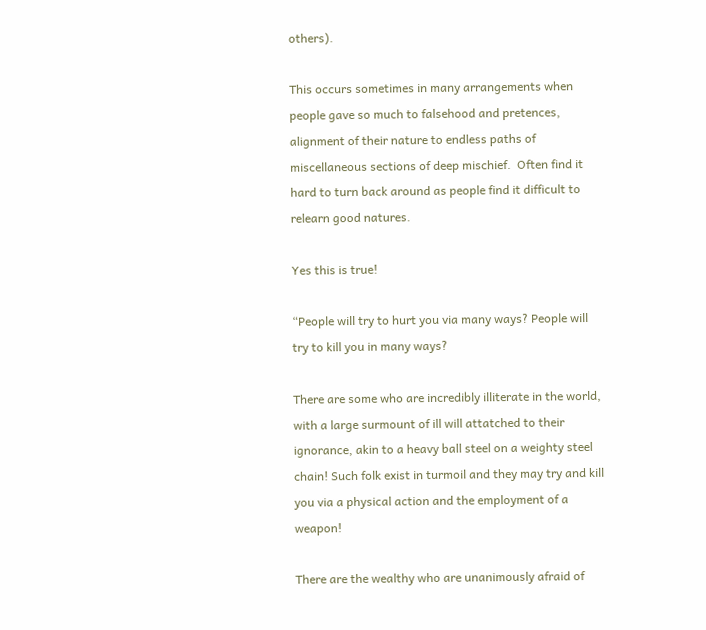others).

This occurs sometimes in many arrangements when people gave so much to falsehood and pretences, alignment of their nature to endless paths of miscellaneous sections of deep mischief.  Often find it hard to turn back around as people find it difficult to relearn good natures.

Yes this is true!

“People will try to hurt you via many ways? People will try to kill you in many ways?

There are some who are incredibly illiterate in the world, with a large surmount of ill will attatched to their ignorance, akin to a heavy ball steel on a weighty steel chain! Such folk exist in turmoil and they may try and kill you via a physical action and the employment of a weapon!

There are the wealthy who are unanimously afraid of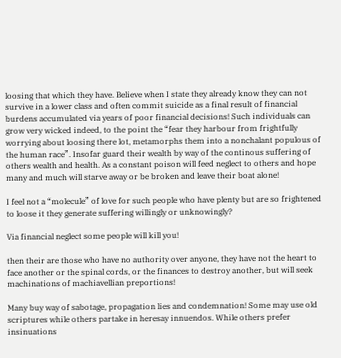loosing that which they have. Believe when I state they already know they can not survive in a lower class and often commit suicide as a final result of financial burdens accumulated via years of poor financial decisions! Such individuals can grow very wicked indeed, to the point the “fear they harbour from frightfully worrying about loosing there lot, metamorphs them into a nonchalant populous of the human race”. Insofar guard their wealth by way of the continous suffering of others wealth and health. As a constant poison will feed neglect to others and hope many and much will starve away or be broken and leave their boat alone!

I feel not a “molecule” of love for such people who have plenty but are so frightened to loose it they generate suffering willingly or unknowingly?

Via financial neglect some people will kill you!

then their are those who have no authority over anyone, they have not the heart to face another or the spinal cords, or the finances to destroy another, but will seek machinations of machiavellian preportions!

Many buy way of sabotage, propagation lies and condemnation! Some may use old scriptures while others partake in heresay innuendos. While others prefer insinuations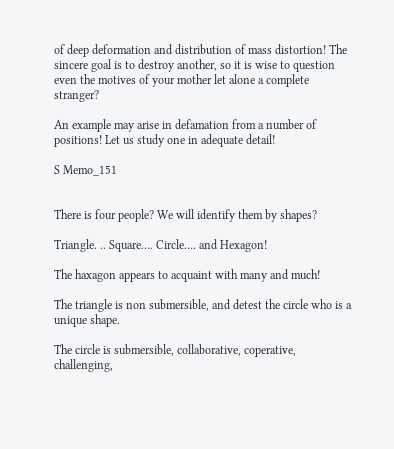of deep deformation and distribution of mass distortion! The sincere goal is to destroy another, so it is wise to question even the motives of your mother let alone a complete stranger?

An example may arise in defamation from a number of positions! Let us study one in adequate detail!

S Memo_151


There is four people? We will identify them by shapes?

Triangle. .. Square…. Circle…. and Hexagon!

The haxagon appears to acquaint with many and much!

The triangle is non submersible, and detest the circle who is a unique shape.

The circle is submersible, collaborative, coperative, challenging,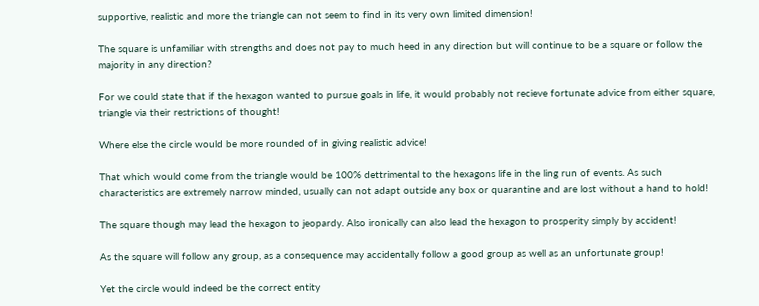supportive, realistic and more the triangle can not seem to find in its very own limited dimension!

The square is unfamiliar with strengths and does not pay to much heed in any direction but will continue to be a square or follow the majority in any direction?

For we could state that if the hexagon wanted to pursue goals in life, it would probably not recieve fortunate advice from either square, triangle via their restrictions of thought!

Where else the circle would be more rounded of in giving realistic advice!

That which would come from the triangle would be 100% dettrimental to the hexagons life in the ling run of events. As such characteristics are extremely narrow minded, usually can not adapt outside any box or quarantine and are lost without a hand to hold!

The square though may lead the hexagon to jeopardy. Also ironically can also lead the hexagon to prosperity simply by accident!

As the square will follow any group, as a consequence may accidentally follow a good group as well as an unfortunate group!

Yet the circle would indeed be the correct entity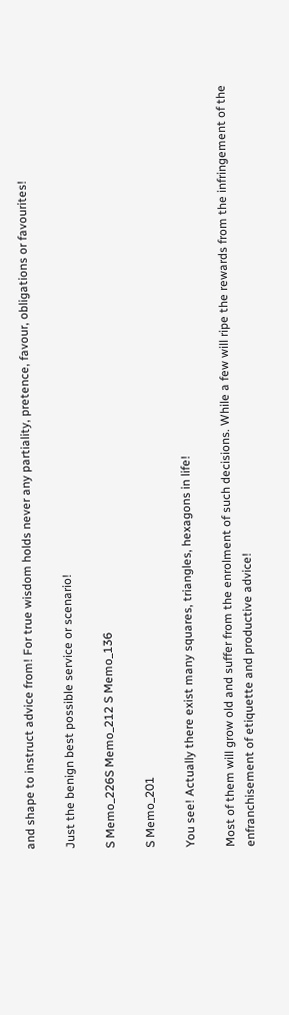and shape to instruct advice from! For true wisdom holds never any partiality, pretence, favour, obligations or favourites!

Just the benign best possible service or scenario!

S Memo_226S Memo_212 S Memo_136

S Memo_201

You see! Actually there exist many squares, triangles, hexagons in life!

Most of them will grow old and suffer from the enrolment of such decisions. While a few will ripe the rewards from the infringement of the enfranchisement of etiquette and productive advice!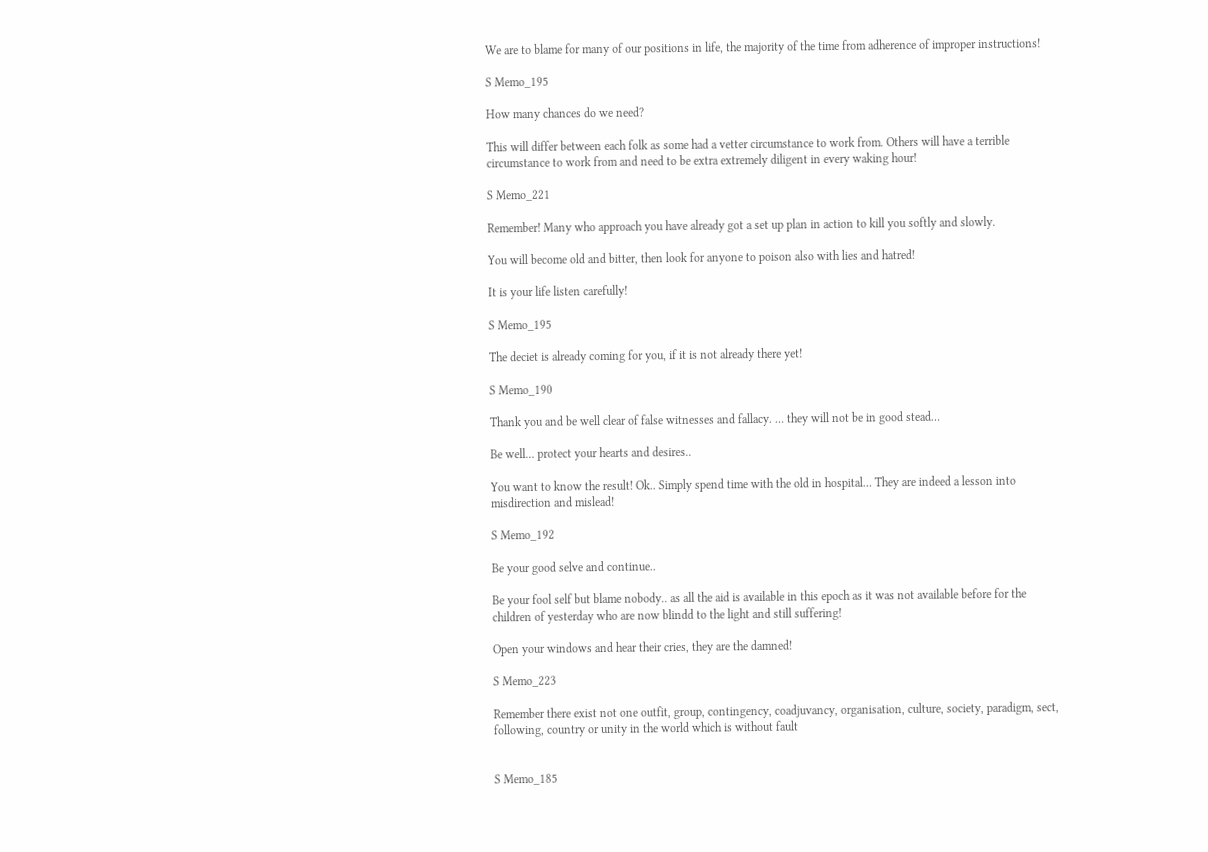We are to blame for many of our positions in life, the majority of the time from adherence of improper instructions!

S Memo_195

How many chances do we need?

This will differ between each folk as some had a vetter circumstance to work from. Others will have a terrible circumstance to work from and need to be extra extremely diligent in every waking hour!

S Memo_221

Remember! Many who approach you have already got a set up plan in action to kill you softly and slowly.

You will become old and bitter, then look for anyone to poison also with lies and hatred!

It is your life listen carefully!

S Memo_195

The deciet is already coming for you, if it is not already there yet!

S Memo_190

Thank you and be well clear of false witnesses and fallacy. … they will not be in good stead…

Be well… protect your hearts and desires..

You want to know the result! Ok.. Simply spend time with the old in hospital… They are indeed a lesson into misdirection and mislead!

S Memo_192

Be your good selve and continue..

Be your fool self but blame nobody.. as all the aid is available in this epoch as it was not available before for the children of yesterday who are now blindd to the light and still suffering!

Open your windows and hear their cries, they are the damned!

S Memo_223

Remember there exist not one outfit, group, contingency, coadjuvancy, organisation, culture, society, paradigm, sect, following, country or unity in the world which is without fault


S Memo_185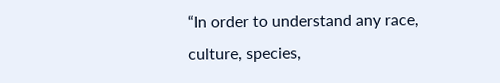“In order to understand any race, culture, species,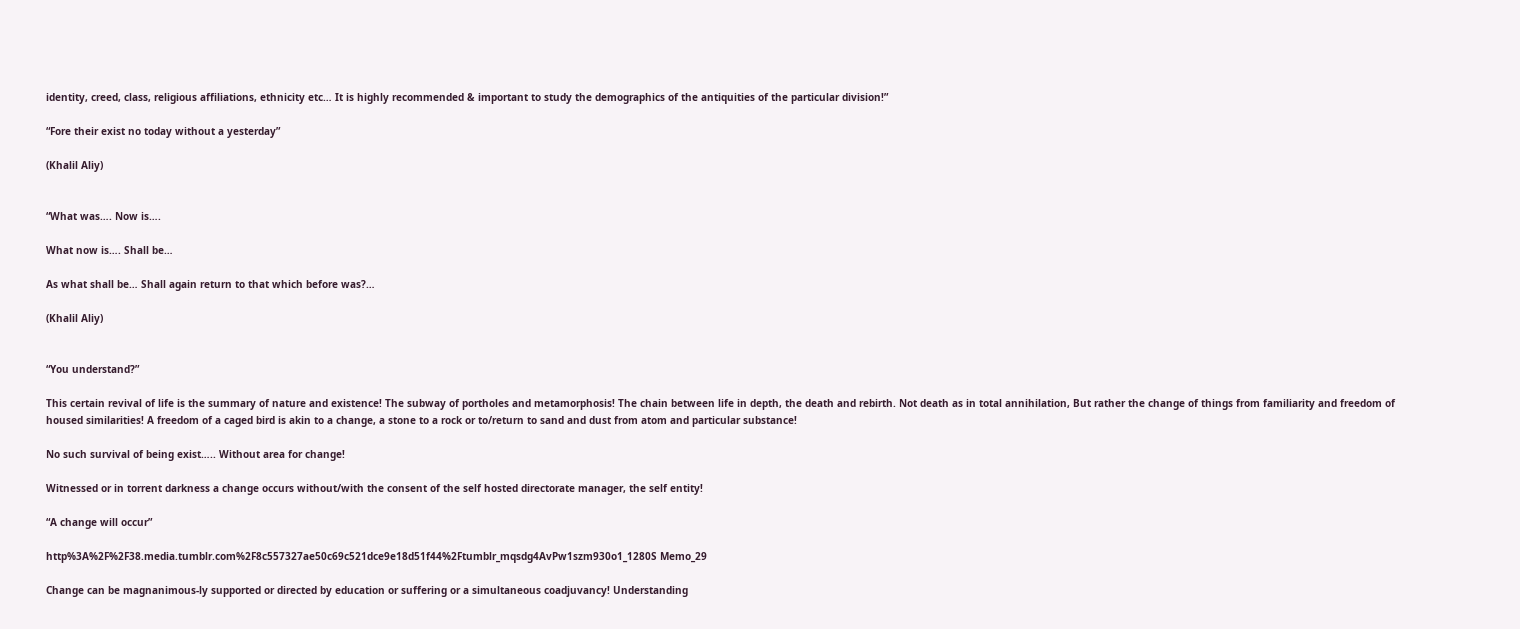identity, creed, class, religious affiliations, ethnicity etc… It is highly recommended & important to study the demographics of the antiquities of the particular division!”

“Fore their exist no today without a yesterday”

(Khalil Aliy)


“What was…. Now is….

What now is…. Shall be…

As what shall be… Shall again return to that which before was?…

(Khalil Aliy)


“You understand?”

This certain revival of life is the summary of nature and existence! The subway of portholes and metamorphosis! The chain between life in depth, the death and rebirth. Not death as in total annihilation, But rather the change of things from familiarity and freedom of housed similarities! A freedom of a caged bird is akin to a change, a stone to a rock or to/return to sand and dust from atom and particular substance!

No such survival of being exist….. Without area for change!

Witnessed or in torrent darkness a change occurs without/with the consent of the self hosted directorate manager, the self entity!

“A change will occur”

http%3A%2F%2F38.media.tumblr.com%2F8c557327ae50c69c521dce9e18d51f44%2Ftumblr_mqsdg4AvPw1szm930o1_1280S Memo_29

Change can be magnanimous-ly supported or directed by education or suffering or a simultaneous coadjuvancy! Understanding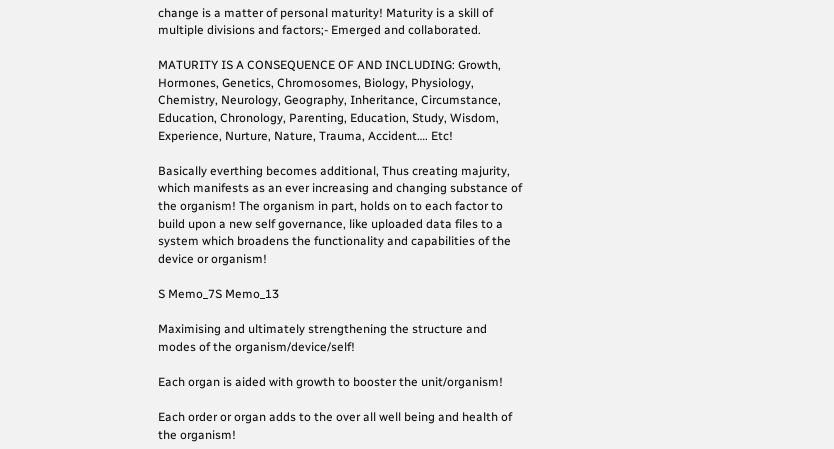change is a matter of personal maturity! Maturity is a skill of multiple divisions and factors;- Emerged and collaborated.

MATURITY IS A CONSEQUENCE OF AND INCLUDING: Growth, Hormones, Genetics, Chromosomes, Biology, Physiology, Chemistry, Neurology, Geography, Inheritance, Circumstance, Education, Chronology, Parenting, Education, Study, Wisdom, Experience, Nurture, Nature, Trauma, Accident…. Etc!

Basically everthing becomes additional, Thus creating majurity, which manifests as an ever increasing and changing substance of the organism! The organism in part, holds on to each factor to build upon a new self governance, like uploaded data files to a system which broadens the functionality and capabilities of the device or organism!

S Memo_7S Memo_13

Maximising and ultimately strengthening the structure and modes of the organism/device/self!

Each organ is aided with growth to booster the unit/organism!

Each order or organ adds to the over all well being and health of the organism!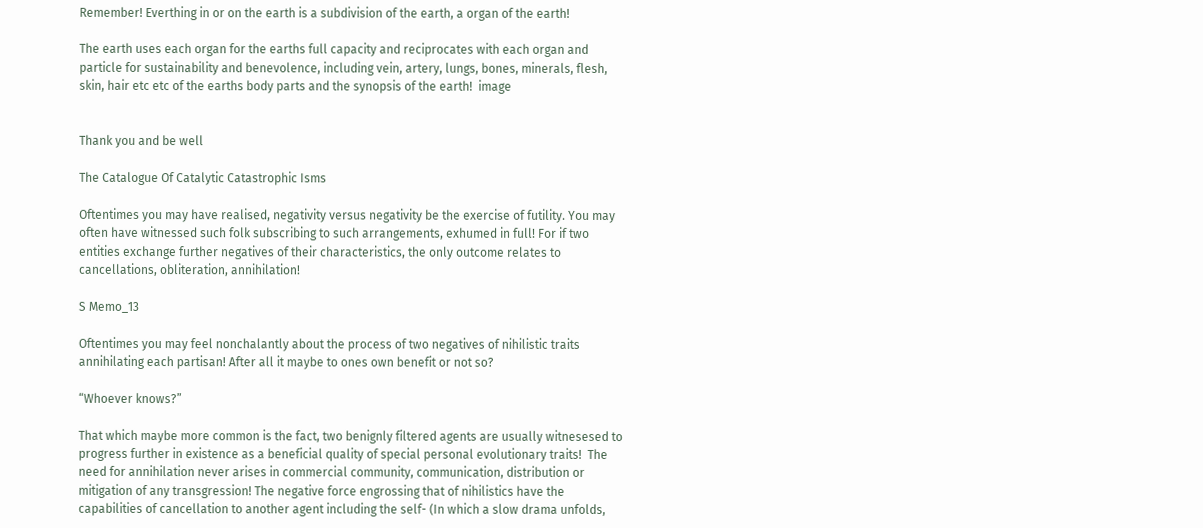Remember! Everthing in or on the earth is a subdivision of the earth, a organ of the earth!

The earth uses each organ for the earths full capacity and reciprocates with each organ and particle for sustainability and benevolence, including vein, artery, lungs, bones, minerals, flesh, skin, hair etc etc of the earths body parts and the synopsis of the earth!  image


Thank you and be well

The Catalogue Of Catalytic Catastrophic Isms

Oftentimes you may have realised, negativity versus negativity be the exercise of futility. You may often have witnessed such folk subscribing to such arrangements, exhumed in full! For if two entities exchange further negatives of their characteristics, the only outcome relates to cancellations, obliteration, annihilation!

S Memo_13

Oftentimes you may feel nonchalantly about the process of two negatives of nihilistic traits annihilating each partisan! After all it maybe to ones own benefit or not so?

“Whoever knows?”

That which maybe more common is the fact, two benignly filtered agents are usually witnesesed to progress further in existence as a beneficial quality of special personal evolutionary traits!  The need for annihilation never arises in commercial community, communication, distribution or mitigation of any transgression! The negative force engrossing that of nihilistics have the capabilities of cancellation to another agent including the self- (In which a slow drama unfolds,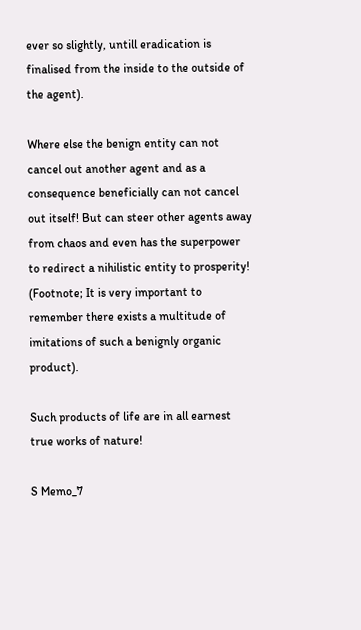ever so slightly, untill eradication is finalised from the inside to the outside of the agent).

Where else the benign entity can not cancel out another agent and as a consequence beneficially can not cancel out itself! But can steer other agents away from chaos and even has the superpower to redirect a nihilistic entity to prosperity!  (Footnote; It is very important to remember there exists a multitude of imitations of such a benignly organic product).

Such products of life are in all earnest true works of nature!

S Memo_7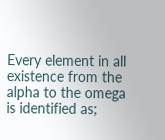Every element in all existence from the alpha to the omega is identified as;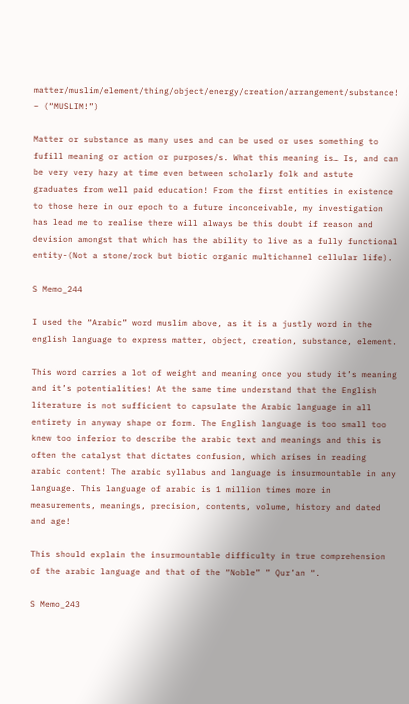matter/muslim/element/thing/object/energy/creation/arrangement/substance! – (“MUSLIM!”)

Matter or substance as many uses and can be used or uses something to fufill meaning or action or purposes/s. What this meaning is… Is, and can be very very hazy at time even between scholarly folk and astute graduates from well paid education! From the first entities in existence to those here in our epoch to a future inconceivable, my investigation has lead me to realise there will always be this doubt if reason and devision amongst that which has the ability to live as a fully functional entity-(Not a stone/rock but biotic organic multichannel cellular life).

S Memo_244

I used the “Arabic” word muslim above, as it is a justly word in the english language to express matter, object, creation, substance, element.

This word carries a lot of weight and meaning once you study it’s meaning and it’s potentialities! At the same time understand that the English literature is not sufficient to capsulate the Arabic language in all entirety in anyway shape or form. The English language is too small too knew too inferior to describe the arabic text and meanings and this is often the catalyst that dictates confusion, which arises in reading arabic content! The arabic syllabus and language is insurmountable in any language. This language of arabic is 1 million times more in measurements, meanings, precision, contents, volume, history and dated and age!

This should explain the insurmountable difficulty in true comprehension of the arabic language and that of the “Noble” ” Qur’an “.

S Memo_243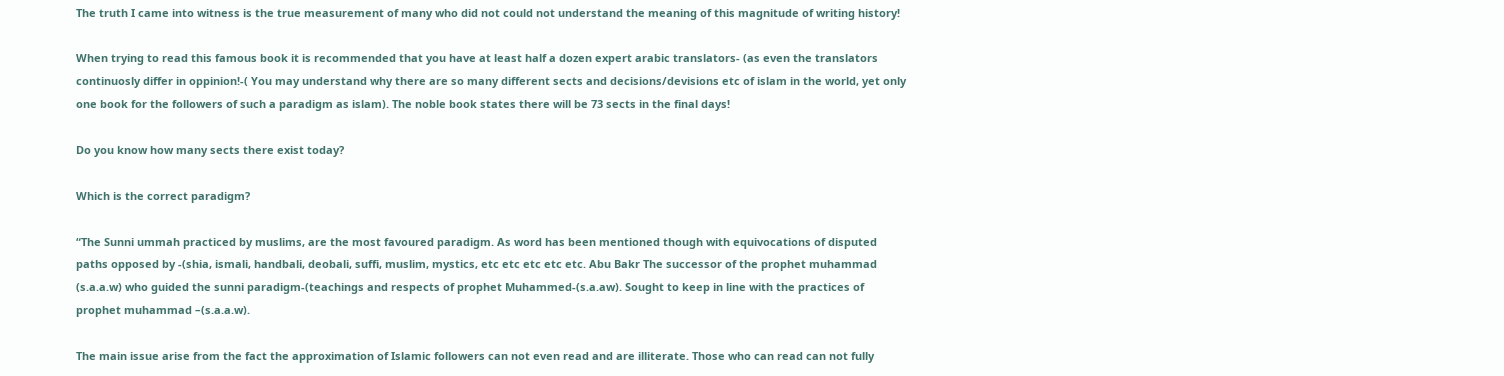The truth I came into witness is the true measurement of many who did not could not understand the meaning of this magnitude of writing history!

When trying to read this famous book it is recommended that you have at least half a dozen expert arabic translators- (as even the translators continuosly differ in oppinion!-( You may understand why there are so many different sects and decisions/devisions etc of islam in the world, yet only one book for the followers of such a paradigm as islam). The noble book states there will be 73 sects in the final days!

Do you know how many sects there exist today?

Which is the correct paradigm?

“The Sunni ummah practiced by muslims, are the most favoured paradigm. As word has been mentioned though with equivocations of disputed paths opposed by -(shia, ismali, handbali, deobali, suffi, muslim, mystics, etc etc etc etc etc. Abu Bakr The successor of the prophet muhammad (s.a.a.w) who guided the sunni paradigm-(teachings and respects of prophet Muhammed-(s.a.aw). Sought to keep in line with the practices of prophet muhammad –(s.a.a.w).

The main issue arise from the fact the approximation of Islamic followers can not even read and are illiterate. Those who can read can not fully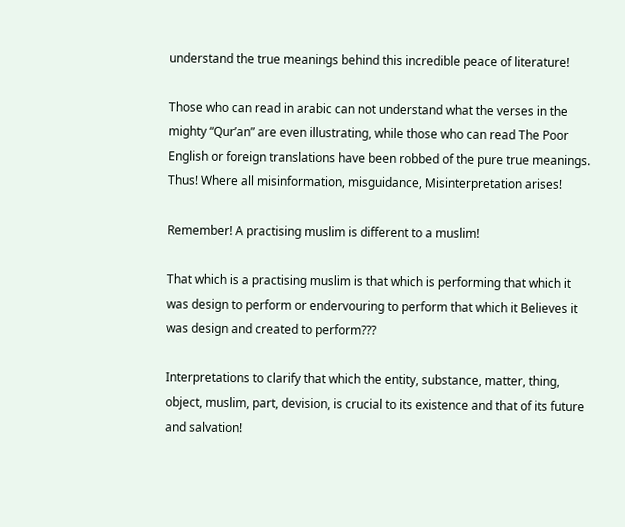understand the true meanings behind this incredible peace of literature!

Those who can read in arabic can not understand what the verses in the mighty “Qur’an” are even illustrating, while those who can read The Poor English or foreign translations have been robbed of the pure true meanings. Thus! Where all misinformation, misguidance, Misinterpretation arises!

Remember! A practising muslim is different to a muslim!

That which is a practising muslim is that which is performing that which it was design to perform or endervouring to perform that which it Believes it was design and created to perform???

Interpretations to clarify that which the entity, substance, matter, thing, object, muslim, part, devision, is crucial to its existence and that of its future and salvation!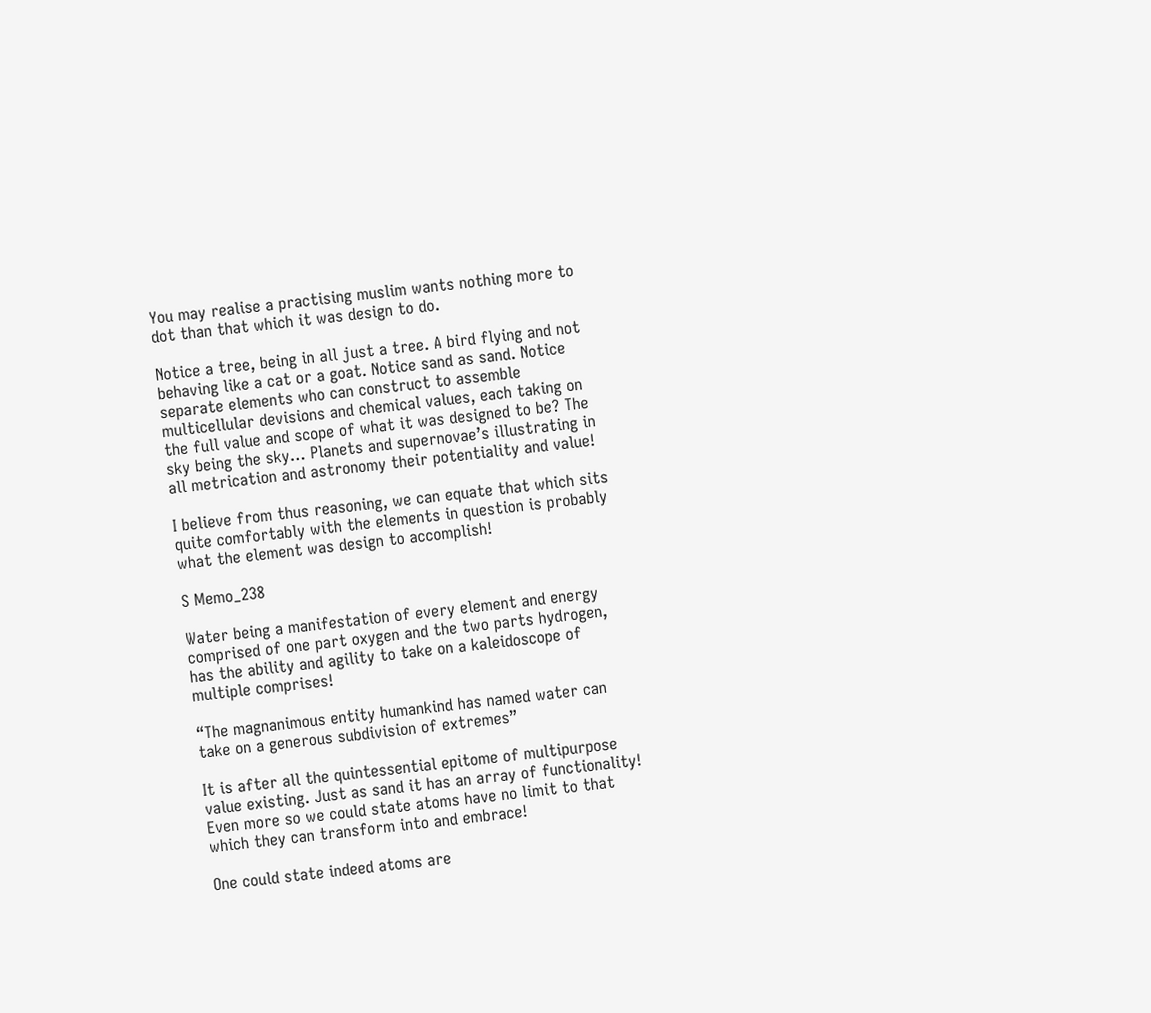You may realise a practising muslim wants nothing more to dot than that which it was design to do.

Notice a tree, being in all just a tree. A bird flying and not behaving like a cat or a goat. Notice sand as sand. Notice separate elements who can construct to assemble multicellular devisions and chemical values, each taking on the full value and scope of what it was designed to be? The sky being the sky… Planets and supernovae’s illustrating in all metrication and astronomy their potentiality and value!

I believe from thus reasoning, we can equate that which sits quite comfortably with the elements in question is probably what the element was design to accomplish!

S Memo_238

Water being a manifestation of every element and energy comprised of one part oxygen and the two parts hydrogen, has the ability and agility to take on a kaleidoscope of multiple comprises!

“The magnanimous entity humankind has named water can take on a generous subdivision of extremes”

It is after all the quintessential epitome of multipurpose value existing. Just as sand it has an array of functionality! Even more so we could state atoms have no limit to that which they can transform into and embrace!

One could state indeed atoms are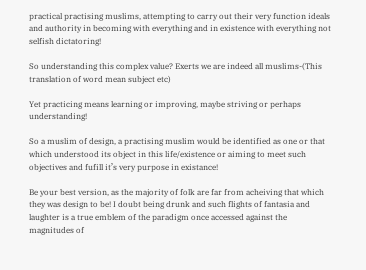practical practising muslims, attempting to carry out their very function ideals and authority in becoming with everything and in existence with everything not selfish dictatoring!

So understanding this complex value? Exerts we are indeed all muslims-(This translation of word mean subject etc)

Yet practicing means learning or improving, maybe striving or perhaps understanding!

So a muslim of design, a practising muslim would be identified as one or that which understood its object in this life/existence or aiming to meet such objectives and fufill it’s very purpose in existance!

Be your best version, as the majority of folk are far from acheiving that which they was design to be! I doubt being drunk and such flights of fantasia and laughter is a true emblem of the paradigm once accessed against the magnitudes of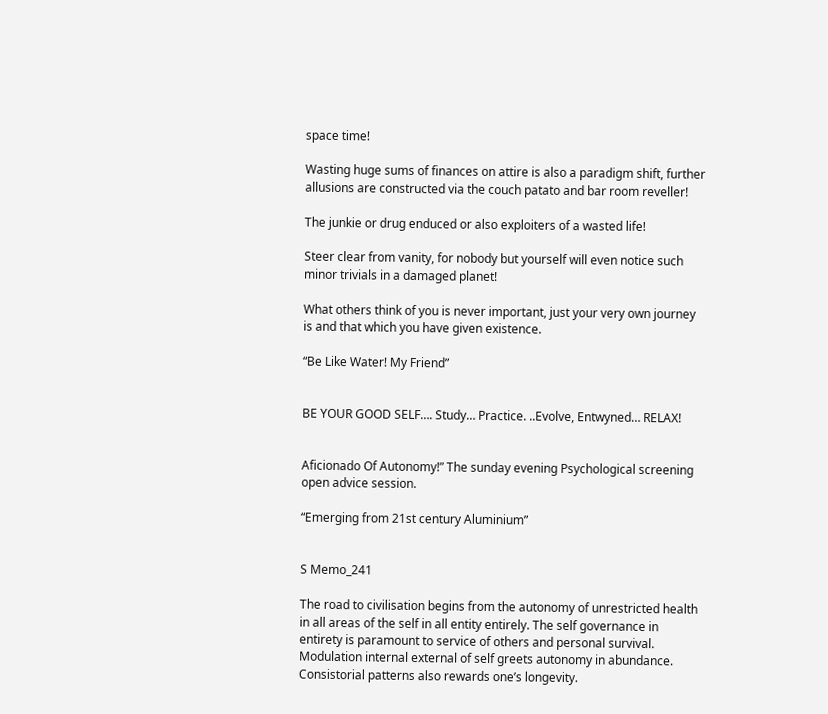space time!

Wasting huge sums of finances on attire is also a paradigm shift, further allusions are constructed via the couch patato and bar room reveller!

The junkie or drug enduced or also exploiters of a wasted life!

Steer clear from vanity, for nobody but yourself will even notice such minor trivials in a damaged planet!

What others think of you is never important, just your very own journey is and that which you have given existence.

“Be Like Water! My Friend”


BE YOUR GOOD SELF…. Study… Practice. ..Evolve, Entwyned… RELAX!


Aficionado Of Autonomy!” The sunday evening Psychological screening open advice session.

“Emerging from 21st century Aluminium”


S Memo_241

The road to civilisation begins from the autonomy of unrestricted health in all areas of the self in all entity entirely. The self governance in entirety is paramount to service of others and personal survival. Modulation internal external of self greets autonomy in abundance. Consistorial patterns also rewards one’s longevity.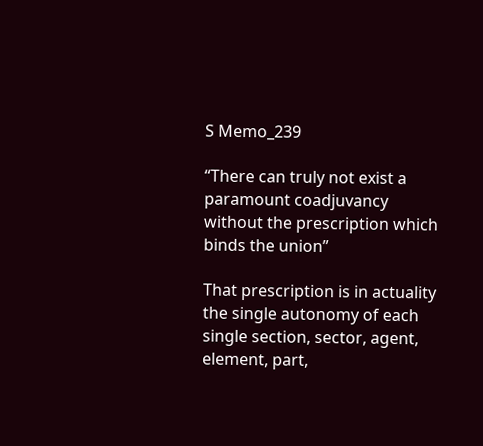S Memo_239

“There can truly not exist a paramount coadjuvancy without the prescription which binds the union”

That prescription is in actuality the single autonomy of each single section, sector, agent, element, part,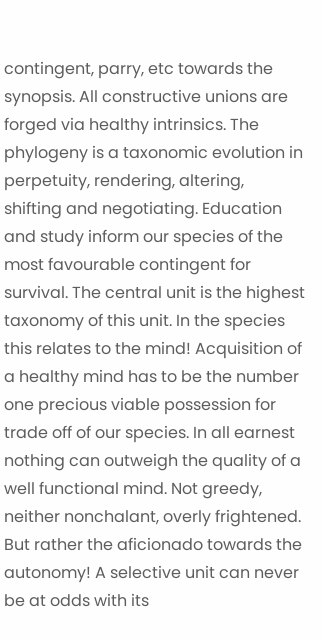contingent, parry, etc towards the synopsis. All constructive unions are forged via healthy intrinsics. The phylogeny is a taxonomic evolution in perpetuity, rendering, altering, shifting and negotiating. Education and study inform our species of the most favourable contingent for survival. The central unit is the highest taxonomy of this unit. In the species this relates to the mind! Acquisition of a healthy mind has to be the number one precious viable possession for trade off of our species. In all earnest nothing can outweigh the quality of a well functional mind. Not greedy, neither nonchalant, overly frightened. But rather the aficionado towards the autonomy! A selective unit can never be at odds with its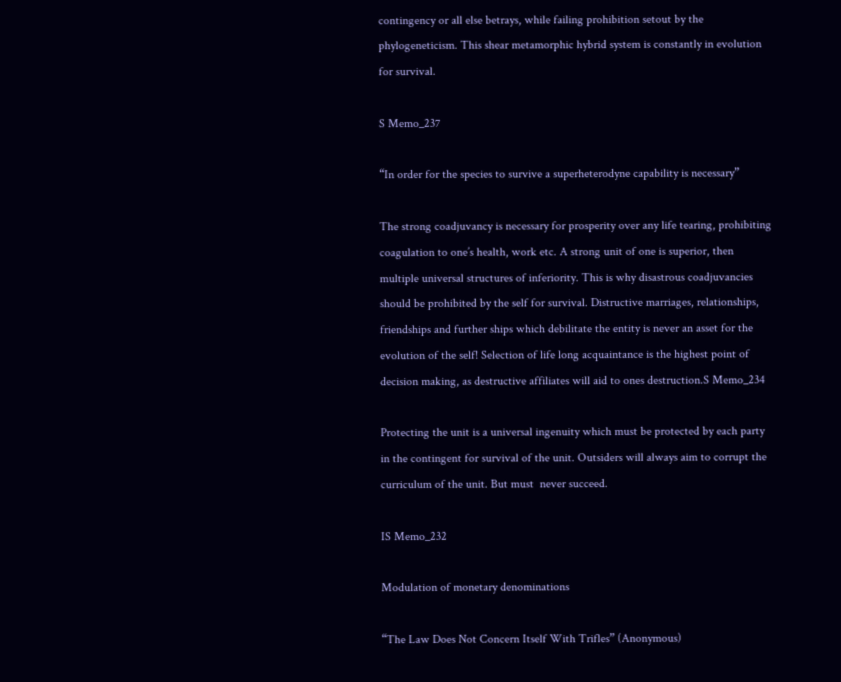contingency or all else betrays, while failing prohibition setout by the phylogeneticism. This shear metamorphic hybrid system is constantly in evolution for survival.

S Memo_237

“In order for the species to survive a superheterodyne capability is necessary”

The strong coadjuvancy is necessary for prosperity over any life tearing, prohibiting coagulation to one’s health, work etc. A strong unit of one is superior, then multiple universal structures of inferiority. This is why disastrous coadjuvancies should be prohibited by the self for survival. Distructive marriages, relationships, friendships and further ships which debilitate the entity is never an asset for the evolution of the self! Selection of life long acquaintance is the highest point of decision making, as destructive affiliates will aid to ones destruction.S Memo_234

Protecting the unit is a universal ingenuity which must be protected by each party in the contingent for survival of the unit. Outsiders will always aim to corrupt the curriculum of the unit. But must  never succeed.

IS Memo_232

Modulation of monetary denominations

“The Law Does Not Concern Itself With Trifles” (Anonymous)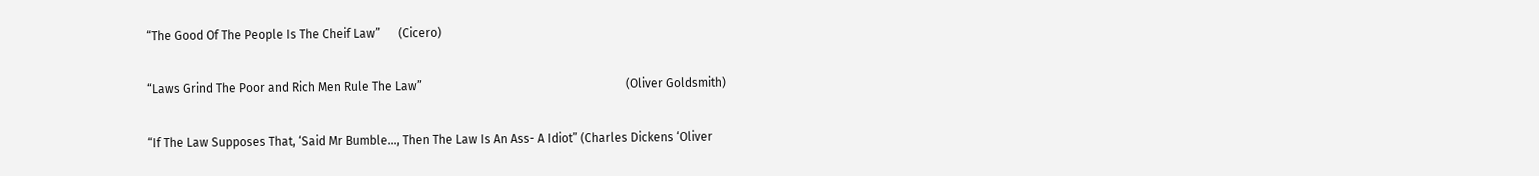“The Good Of The People Is The Cheif Law”      (Cicero)

“Laws Grind The Poor and Rich Men Rule The Law”                                                                    (Oliver Goldsmith)

“If The Law Supposes That, ‘Said Mr Bumble…, Then The Law Is An Ass- A Idiot” (Charles Dickens ‘Oliver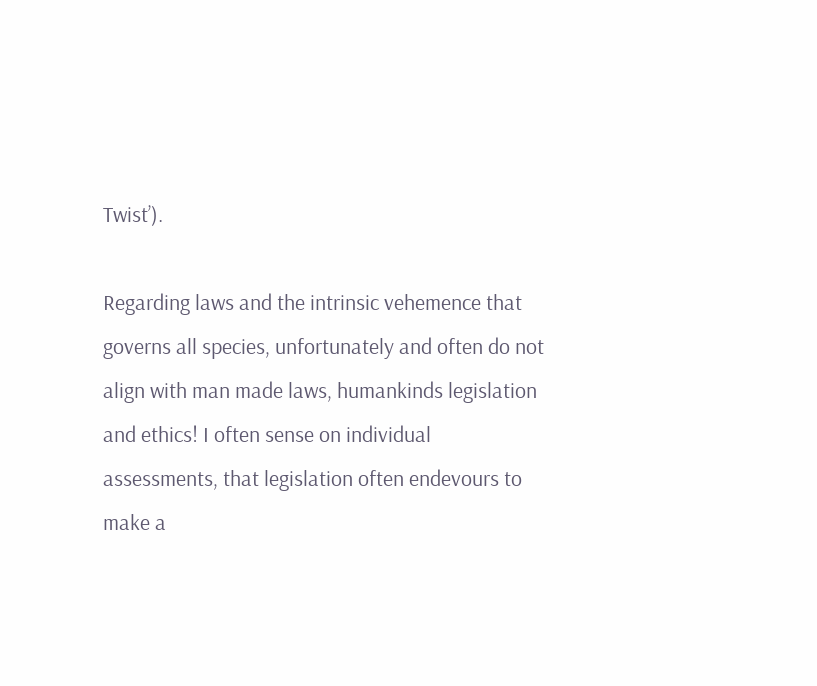Twist’).

Regarding laws and the intrinsic vehemence that governs all species, unfortunately and often do not align with man made laws, humankinds legislation and ethics! I often sense on individual assessments, that legislation often endevours to make a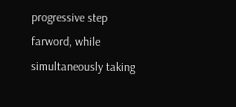progressive step farword, while simultaneously taking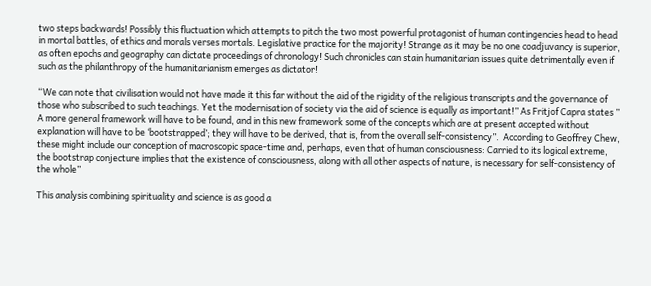two steps backwards! Possibly this fluctuation which attempts to pitch the two most powerful protagonist of human contingencies head to head in mortal battles, of ethics and morals verses mortals. Legislative practice for the majority! Strange as it may be no one coadjuvancy is superior, as often epochs and geography can dictate proceedings of chronology! Such chronicles can stain humanitarian issues quite detrimentally even if such as the philanthropy of the humanitarianism emerges as dictator!

“We can note that civilisation would not have made it this far without the aid of the rigidity of the religious transcripts and the governance of those who subscribed to such teachings. Yet the modernisation of society via the aid of science is equally as important!” As Fritjof Capra states ” A more general framework will have to be found, and in this new framework some of the concepts which are at present accepted without explanation will have to be ‘bootstrapped’; they will have to be derived, that is, from the overall self-consistency”.  According to Geoffrey Chew, these might include our conception of macroscopic space-time and, perhaps, even that of human consciousness: Carried to its logical extreme, the bootstrap conjecture implies that the existence of consciousness, along with all other aspects of nature, is necessary for self-consistency of the whole”

This analysis combining spirituality and science is as good a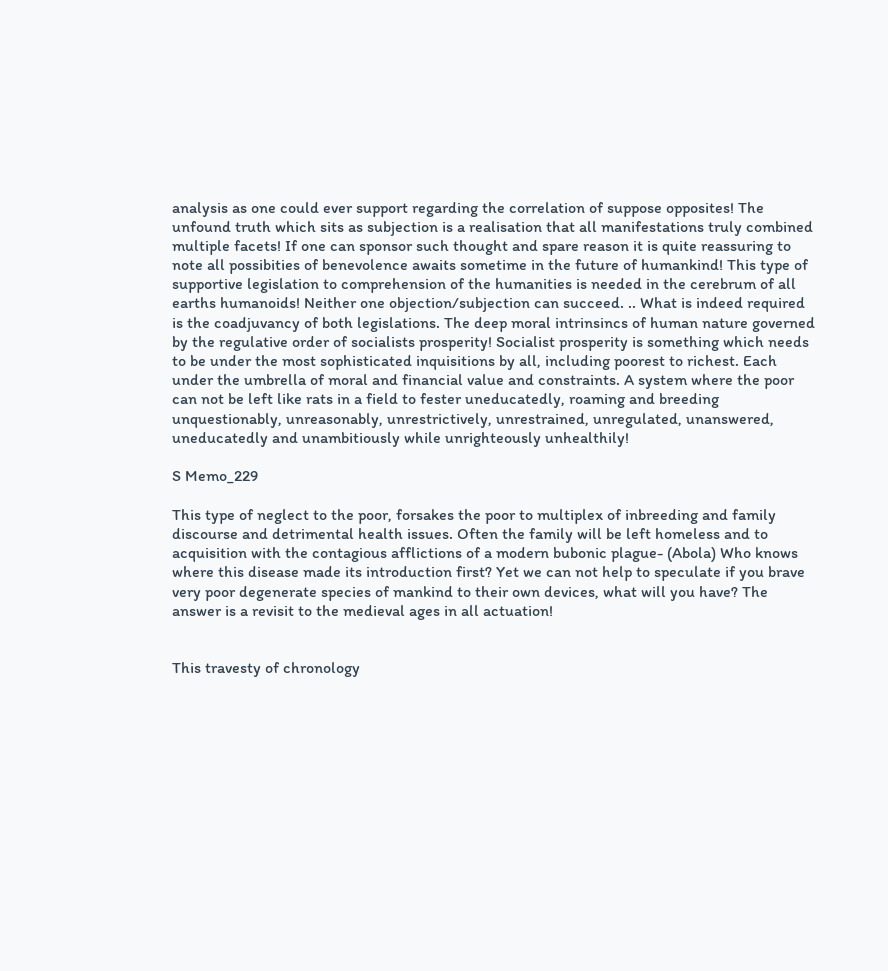analysis as one could ever support regarding the correlation of suppose opposites! The unfound truth which sits as subjection is a realisation that all manifestations truly combined multiple facets! If one can sponsor such thought and spare reason it is quite reassuring to note all possibities of benevolence awaits sometime in the future of humankind! This type of supportive legislation to comprehension of the humanities is needed in the cerebrum of all earths humanoids! Neither one objection/subjection can succeed. .. What is indeed required is the coadjuvancy of both legislations. The deep moral intrinsincs of human nature governed by the regulative order of socialists prosperity! Socialist prosperity is something which needs to be under the most sophisticated inquisitions by all, including poorest to richest. Each under the umbrella of moral and financial value and constraints. A system where the poor can not be left like rats in a field to fester uneducatedly, roaming and breeding unquestionably, unreasonably, unrestrictively, unrestrained, unregulated, unanswered, uneducatedly and unambitiously while unrighteously unhealthily!

S Memo_229

This type of neglect to the poor, forsakes the poor to multiplex of inbreeding and family discourse and detrimental health issues. Often the family will be left homeless and to acquisition with the contagious afflictions of a modern bubonic plague- (Abola) Who knows where this disease made its introduction first? Yet we can not help to speculate if you brave very poor degenerate species of mankind to their own devices, what will you have? The answer is a revisit to the medieval ages in all actuation!


This travesty of chronology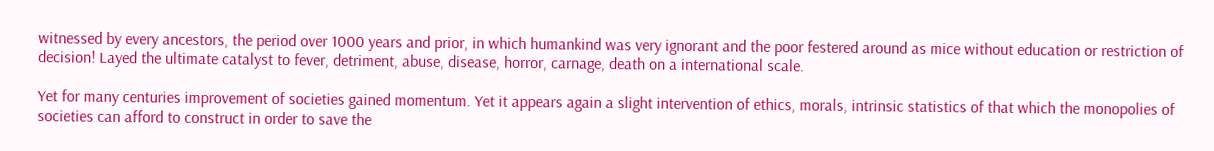witnessed by every ancestors, the period over 1000 years and prior, in which humankind was very ignorant and the poor festered around as mice without education or restriction of decision! Layed the ultimate catalyst to fever, detriment, abuse, disease, horror, carnage, death on a international scale.

Yet for many centuries improvement of societies gained momentum. Yet it appears again a slight intervention of ethics, morals, intrinsic statistics of that which the monopolies of societies can afford to construct in order to save the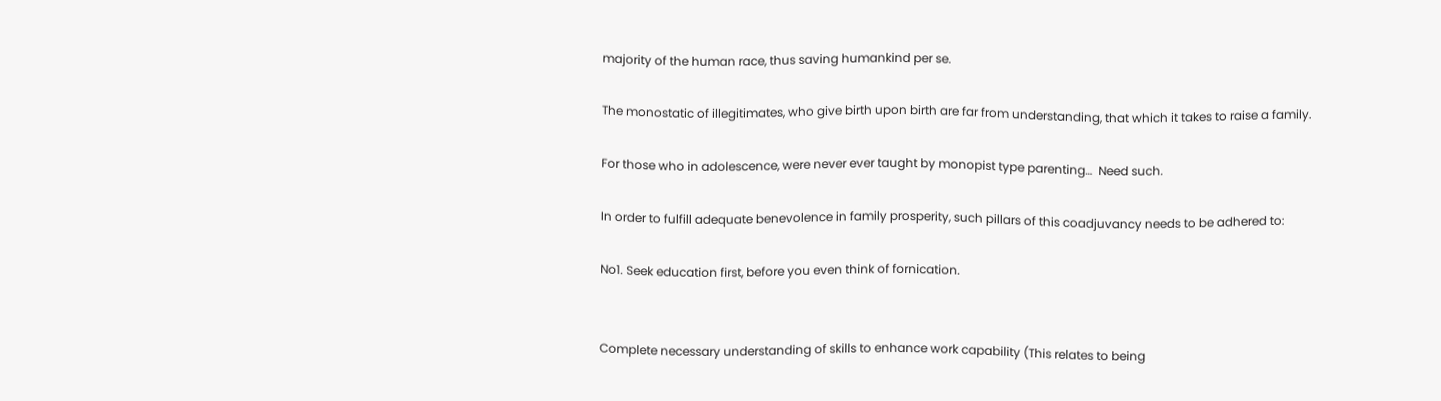majority of the human race, thus saving humankind per se.

The monostatic of illegitimates, who give birth upon birth are far from understanding, that which it takes to raise a family.

For those who in adolescence, were never ever taught by monopist type parenting…  Need such.

In order to fulfill adequate benevolence in family prosperity, such pillars of this coadjuvancy needs to be adhered to:

No1. Seek education first, before you even think of fornication.


Complete necessary understanding of skills to enhance work capability (This relates to being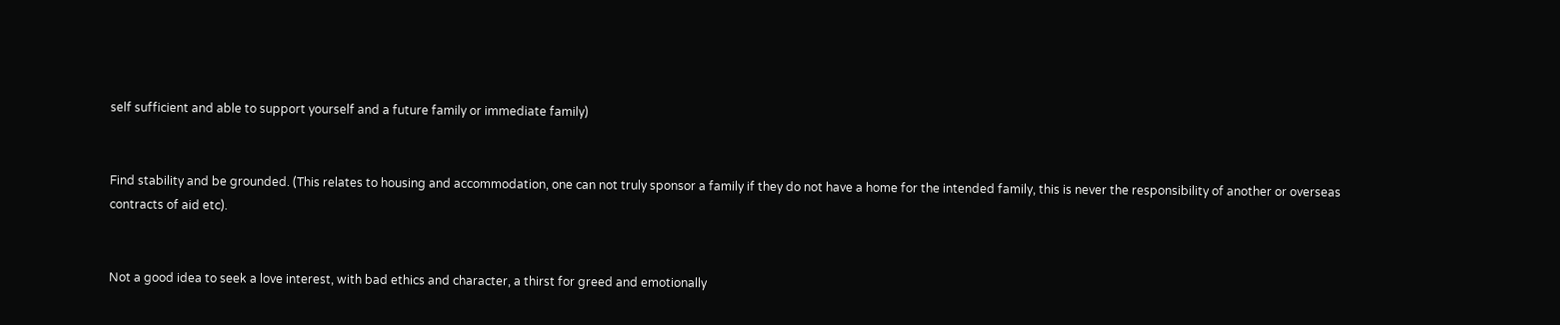self sufficient and able to support yourself and a future family or immediate family)


Find stability and be grounded. (This relates to housing and accommodation, one can not truly sponsor a family if they do not have a home for the intended family, this is never the responsibility of another or overseas contracts of aid etc).


Not a good idea to seek a love interest, with bad ethics and character, a thirst for greed and emotionally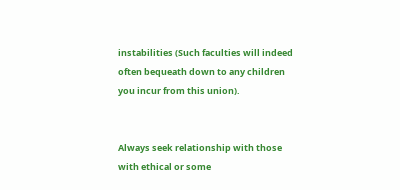instabilities (Such faculties will indeed often bequeath down to any children you incur from this union).


Always seek relationship with those with ethical or some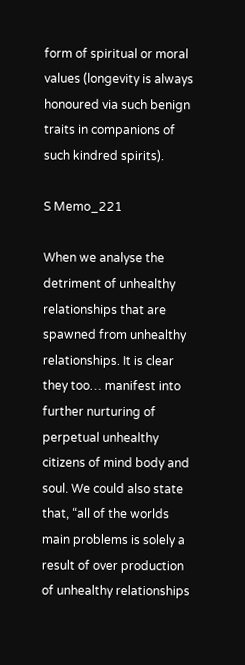form of spiritual or moral values (longevity is always honoured via such benign traits in companions of such kindred spirits).

S Memo_221

When we analyse the detriment of unhealthy relationships that are spawned from unhealthy relationships. It is clear they too… manifest into further nurturing of perpetual unhealthy citizens of mind body and soul. We could also state that, “all of the worlds main problems is solely a result of over production of unhealthy relationships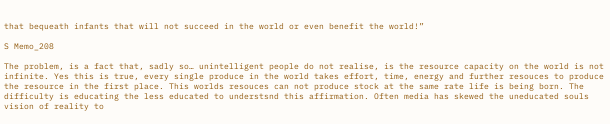that bequeath infants that will not succeed in the world or even benefit the world!”

S Memo_208

The problem, is a fact that, sadly so… unintelligent people do not realise, is the resource capacity on the world is not infinite. Yes this is true, every single produce in the world takes effort, time, energy and further resouces to produce the resource in the first place. This worlds resouces can not produce stock at the same rate life is being born. The difficulty is educating the less educated to understsnd this affirmation. Often media has skewed the uneducated souls vision of reality to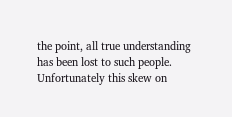the point, all true understanding has been lost to such people. Unfortunately this skew on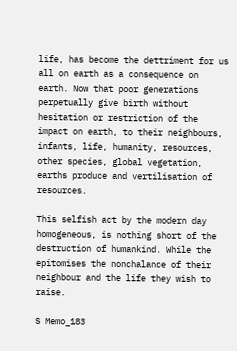life, has become the dettriment for us all on earth as a consequence on earth. Now that poor generations perpetually give birth without hesitation or restriction of the impact on earth, to their neighbours, infants, life, humanity, resources, other species, global vegetation, earths produce and vertilisation of resources.

This selfish act by the modern day homogeneous, is nothing short of the destruction of humankind. While the epitomises the nonchalance of their neighbour and the life they wish to raise.

S Memo_183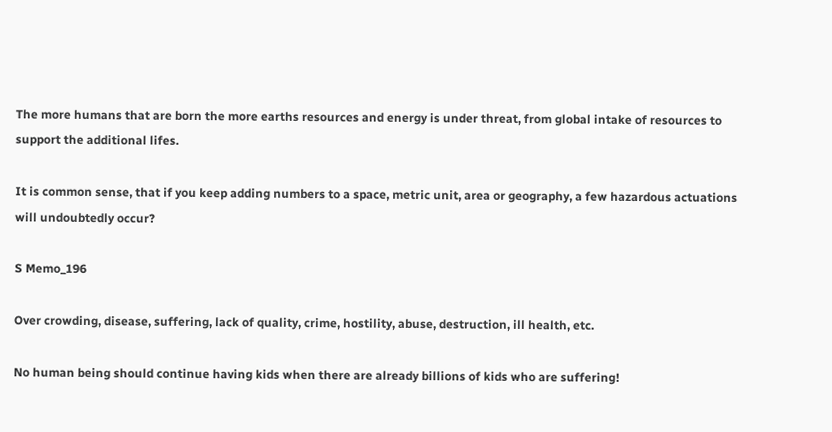The more humans that are born the more earths resources and energy is under threat, from global intake of resources to support the additional lifes.

It is common sense, that if you keep adding numbers to a space, metric unit, area or geography, a few hazardous actuations will undoubtedly occur?

S Memo_196

Over crowding, disease, suffering, lack of quality, crime, hostility, abuse, destruction, ill health, etc.

No human being should continue having kids when there are already billions of kids who are suffering!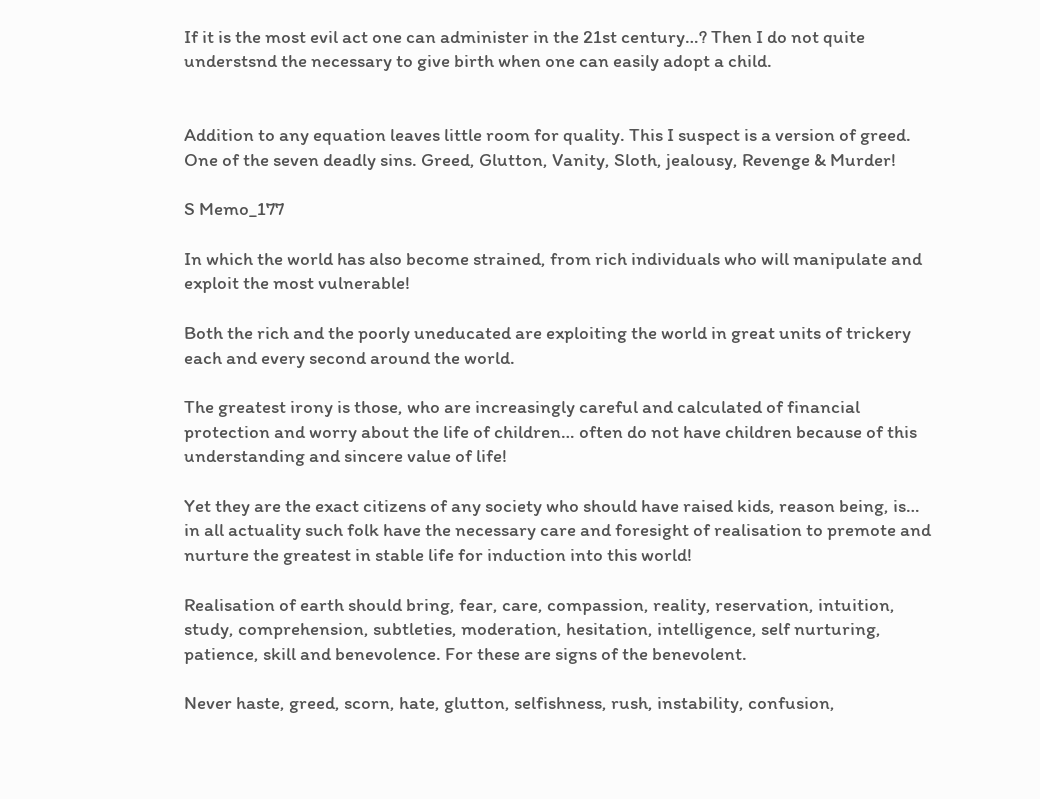If it is the most evil act one can administer in the 21st century…? Then I do not quite understsnd the necessary to give birth when one can easily adopt a child.


Addition to any equation leaves little room for quality. This I suspect is a version of greed. One of the seven deadly sins. Greed, Glutton, Vanity, Sloth, jealousy, Revenge & Murder!

S Memo_177

In which the world has also become strained, from rich individuals who will manipulate and exploit the most vulnerable!

Both the rich and the poorly uneducated are exploiting the world in great units of trickery each and every second around the world.

The greatest irony is those, who are increasingly careful and calculated of financial protection and worry about the life of children… often do not have children because of this understanding and sincere value of life!

Yet they are the exact citizens of any society who should have raised kids, reason being, is… in all actuality such folk have the necessary care and foresight of realisation to premote and nurture the greatest in stable life for induction into this world!

Realisation of earth should bring, fear, care, compassion, reality, reservation, intuition, study, comprehension, subtleties, moderation, hesitation, intelligence, self nurturing, patience, skill and benevolence. For these are signs of the benevolent.

Never haste, greed, scorn, hate, glutton, selfishness, rush, instability, confusion,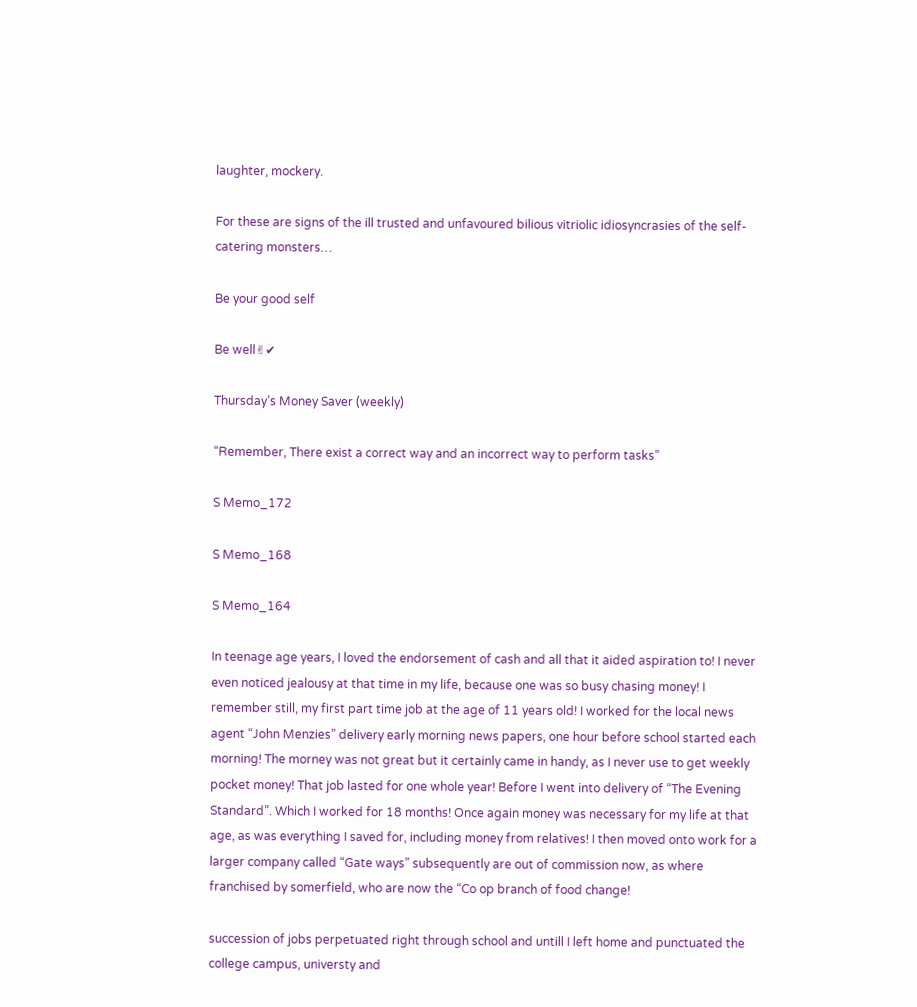laughter, mockery.

For these are signs of the ill trusted and unfavoured bilious vitriolic idiosyncrasies of the self-catering monsters…

Be your good self

Be well✌✔

Thursday’s Money Saver (weekly)

“Remember, There exist a correct way and an incorrect way to perform tasks”

S Memo_172

S Memo_168

S Memo_164

In teenage age years, I loved the endorsement of cash and all that it aided aspiration to! I never even noticed jealousy at that time in my life, because one was so busy chasing money! I remember still, my first part time job at the age of 11 years old! I worked for the local news agent “John Menzies” delivery early morning news papers, one hour before school started each morning! The morney was not great but it certainly came in handy, as I never use to get weekly pocket money! That job lasted for one whole year! Before I went into delivery of “The Evening Standard”. Which I worked for 18 months! Once again money was necessary for my life at that age, as was everything I saved for, including money from relatives! I then moved onto work for a larger company called “Gate ways” subsequently are out of commission now, as where franchised by somerfield, who are now the “Co op branch of food change!

succession of jobs perpetuated right through school and untill I left home and punctuated the college campus, universty and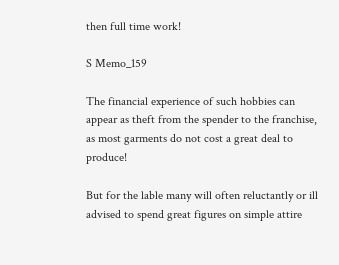then full time work!

S Memo_159

The financial experience of such hobbies can appear as theft from the spender to the franchise, as most garments do not cost a great deal to produce!

But for the lable many will often reluctantly or ill advised to spend great figures on simple attire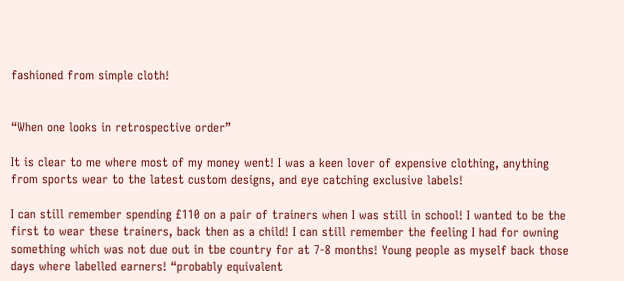fashioned from simple cloth!


“When one looks in retrospective order”

It is clear to me where most of my money went! I was a keen lover of expensive clothing, anything from sports wear to the latest custom designs, and eye catching exclusive labels!

I can still remember spending £110 on a pair of trainers when I was still in school! I wanted to be the first to wear these trainers, back then as a child! I can still remember the feeling I had for owning something which was not due out in tbe country for at 7-8 months! Young people as myself back those days where labelled earners! “probably equivalent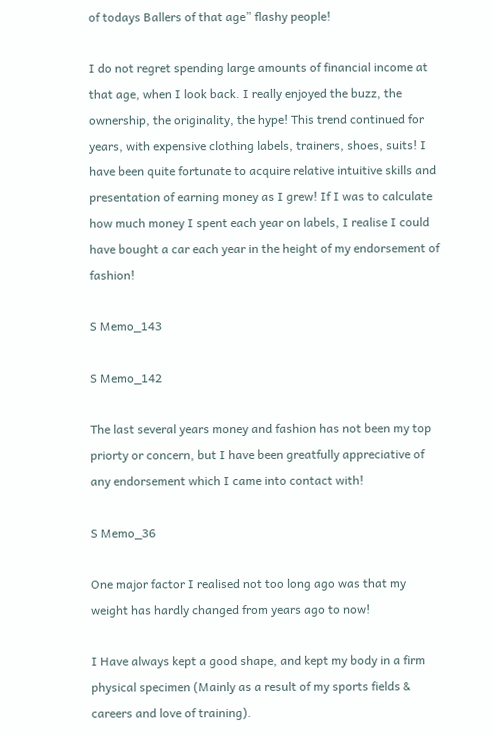of todays Ballers of that age” flashy people!

I do not regret spending large amounts of financial income at that age, when I look back. I really enjoyed the buzz, the ownership, the originality, the hype! This trend continued for years, with expensive clothing labels, trainers, shoes, suits! I have been quite fortunate to acquire relative intuitive skills and presentation of earning money as I grew! If I was to calculate how much money I spent each year on labels, I realise I could have bought a car each year in the height of my endorsement of fashion!

S Memo_143

S Memo_142

The last several years money and fashion has not been my top priorty or concern, but I have been greatfully appreciative of any endorsement which I came into contact with!

S Memo_36

One major factor I realised not too long ago was that my weight has hardly changed from years ago to now!

I Have always kept a good shape, and kept my body in a firm physical specimen (Mainly as a result of my sports fields & careers and love of training).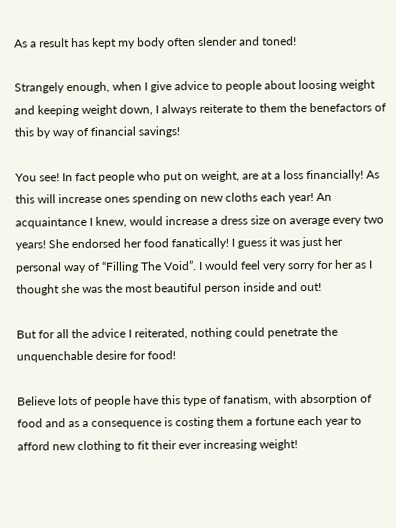As a result has kept my body often slender and toned!

Strangely enough, when I give advice to people about loosing weight and keeping weight down, I always reiterate to them the benefactors of this by way of financial savings!

You see! In fact people who put on weight, are at a loss financially! As this will increase ones spending on new cloths each year! An acquaintance I knew, would increase a dress size on average every two years! She endorsed her food fanatically! I guess it was just her personal way of “Filling The Void”. I would feel very sorry for her as I thought she was the most beautiful person inside and out!

But for all the advice I reiterated, nothing could penetrate the unquenchable desire for food!

Believe lots of people have this type of fanatism, with absorption of food and as a consequence is costing them a fortune each year to afford new clothing to fit their ever increasing weight!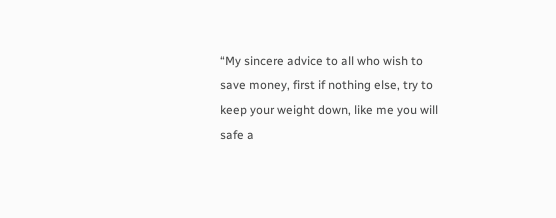“My sincere advice to all who wish to save money, first if nothing else, try to keep your weight down, like me you will safe a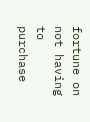fortune on not having to purchase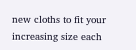new cloths to fit your increasing size each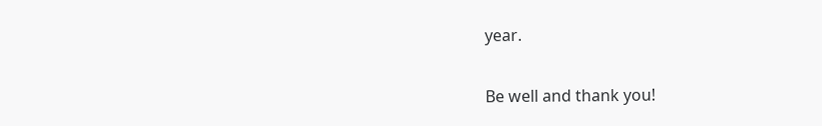year.

Be well and thank you!